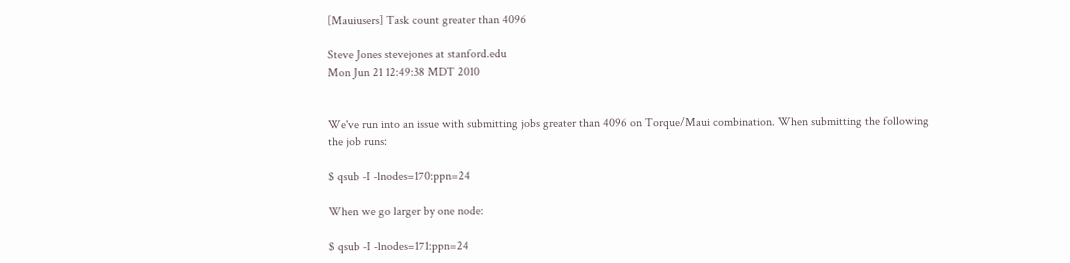[Mauiusers] Task count greater than 4096

Steve Jones stevejones at stanford.edu
Mon Jun 21 12:49:38 MDT 2010


We've run into an issue with submitting jobs greater than 4096 on Torque/Maui combination. When submitting the following the job runs:

$ qsub -I -lnodes=170:ppn=24

When we go larger by one node:

$ qsub -I -lnodes=171:ppn=24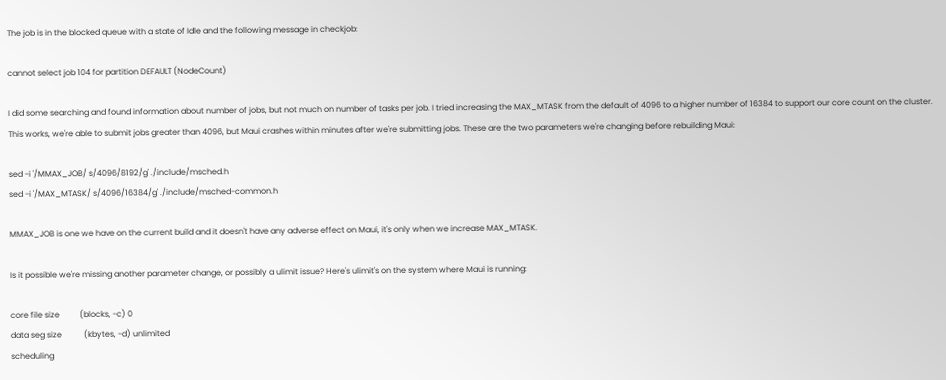The job is in the blocked queue with a state of Idle and the following message in checkjob:

cannot select job 104 for partition DEFAULT (NodeCount)

I did some searching and found information about number of jobs, but not much on number of tasks per job. I tried increasing the MAX_MTASK from the default of 4096 to a higher number of 16384 to support our core count on the cluster. This works, we're able to submit jobs greater than 4096, but Maui crashes within minutes after we're submitting jobs. These are the two parameters we're changing before rebuilding Maui:

sed -i '/MMAX_JOB/ s/4096/8192/g' ./include/msched.h
sed -i '/MAX_MTASK/ s/4096/16384/g' ./include/msched-common.h

MMAX_JOB is one we have on the current build and it doesn't have any adverse effect on Maui, it's only when we increase MAX_MTASK.

Is it possible we're missing another parameter change, or possibly a ulimit issue? Here's ulimit's on the system where Maui is running:

core file size          (blocks, -c) 0
data seg size           (kbytes, -d) unlimited
scheduling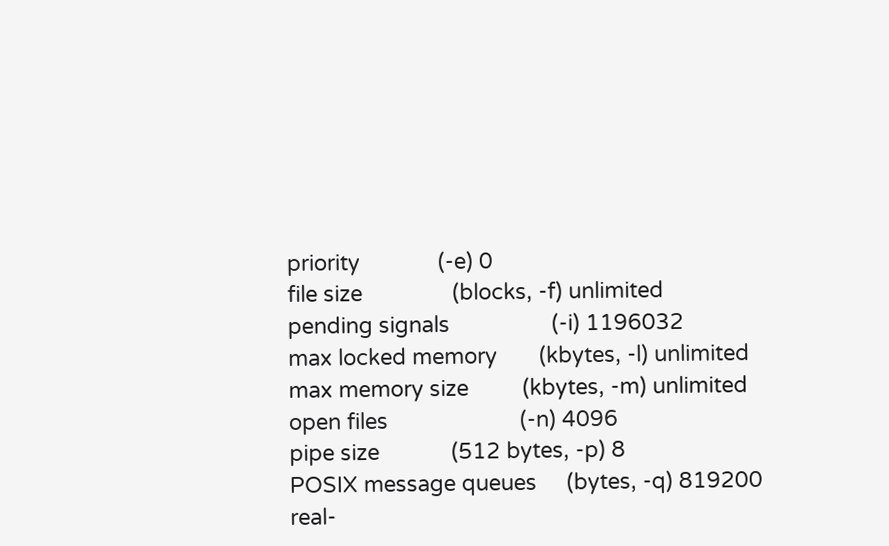priority             (-e) 0
file size               (blocks, -f) unlimited
pending signals                 (-i) 1196032
max locked memory       (kbytes, -l) unlimited
max memory size         (kbytes, -m) unlimited
open files                      (-n) 4096
pipe size            (512 bytes, -p) 8
POSIX message queues     (bytes, -q) 819200
real-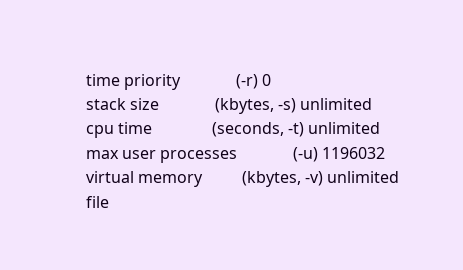time priority              (-r) 0
stack size              (kbytes, -s) unlimited
cpu time               (seconds, -t) unlimited
max user processes              (-u) 1196032
virtual memory          (kbytes, -v) unlimited
file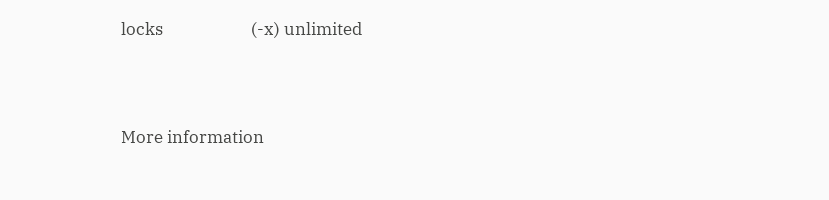locks                      (-x) unlimited



More information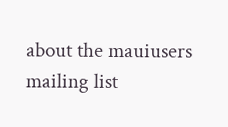about the mauiusers mailing list